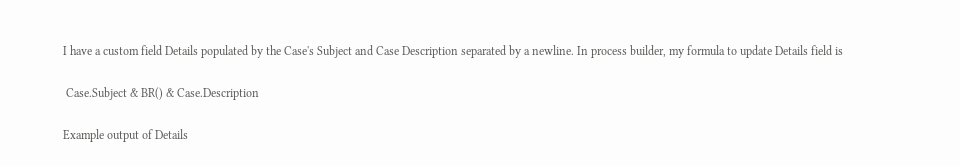I have a custom field Details populated by the Case's Subject and Case Description separated by a newline. In process builder, my formula to update Details field is

 Case.Subject & BR() & Case.Description

Example output of Details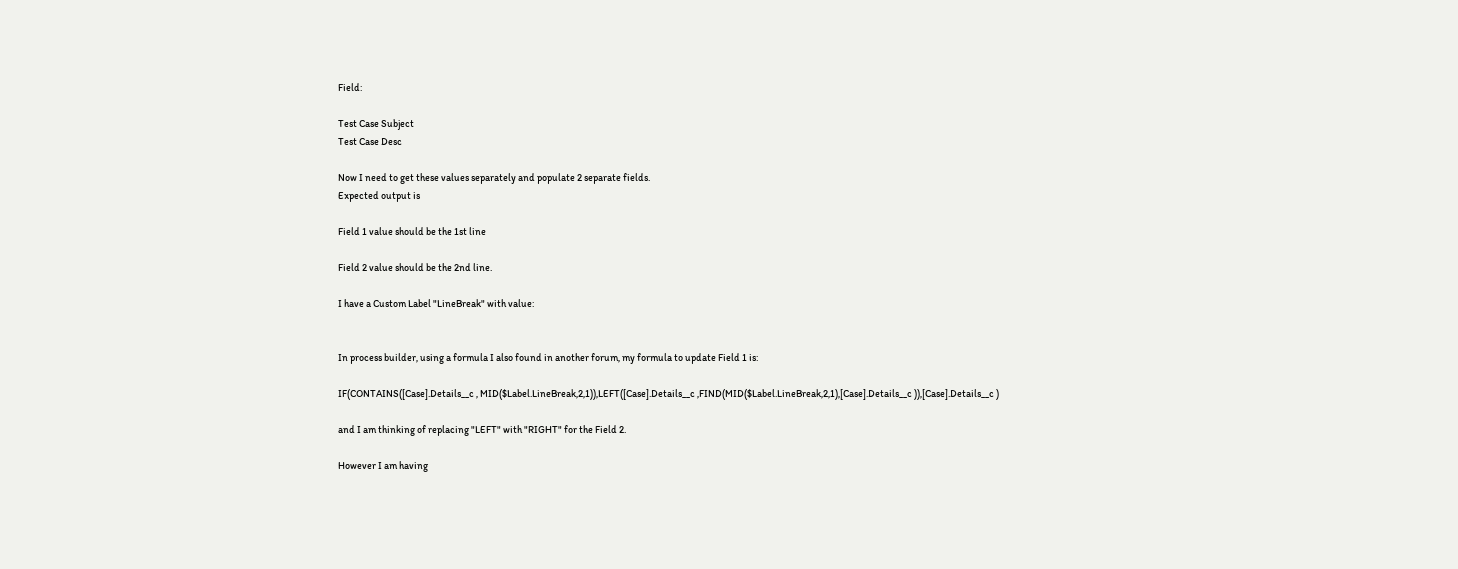Field:

Test Case Subject
Test Case Desc

Now I need to get these values separately and populate 2 separate fields.
Expected output is

Field 1 value should be the 1st line

Field 2 value should be the 2nd line.

I have a Custom Label "LineBreak" with value:


In process builder, using a formula I also found in another forum, my formula to update Field 1 is:

IF(CONTAINS([Case].Details__c , MID($Label.LineBreak,2,1)),LEFT([Case].Details__c ,FIND(MID($Label.LineBreak,2,1),[Case].Details__c )),[Case].Details__c )

and I am thinking of replacing "LEFT" with "RIGHT" for the Field 2.

However I am having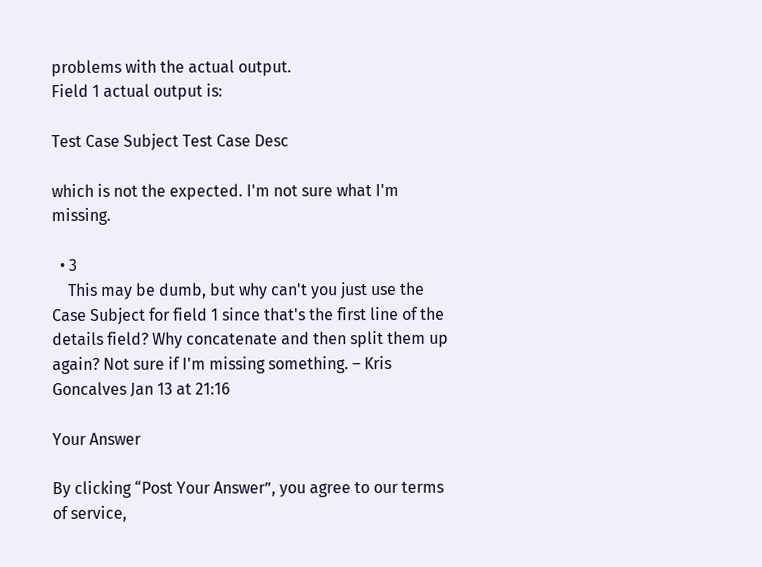problems with the actual output.
Field 1 actual output is:

Test Case Subject Test Case Desc

which is not the expected. I'm not sure what I'm missing.

  • 3
    This may be dumb, but why can't you just use the Case Subject for field 1 since that's the first line of the details field? Why concatenate and then split them up again? Not sure if I'm missing something. – Kris Goncalves Jan 13 at 21:16

Your Answer

By clicking “Post Your Answer”, you agree to our terms of service,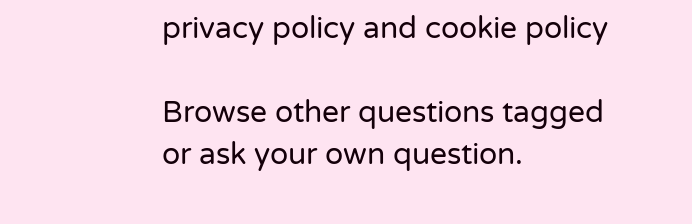privacy policy and cookie policy

Browse other questions tagged or ask your own question.